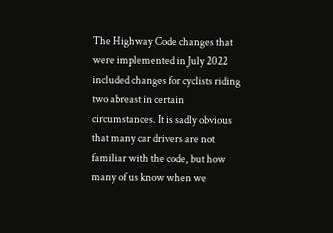The Highway Code changes that were implemented in July 2022 included changes for cyclists riding two abreast in certain circumstances. It is sadly obvious that many car drivers are not familiar with the code, but how many of us know when we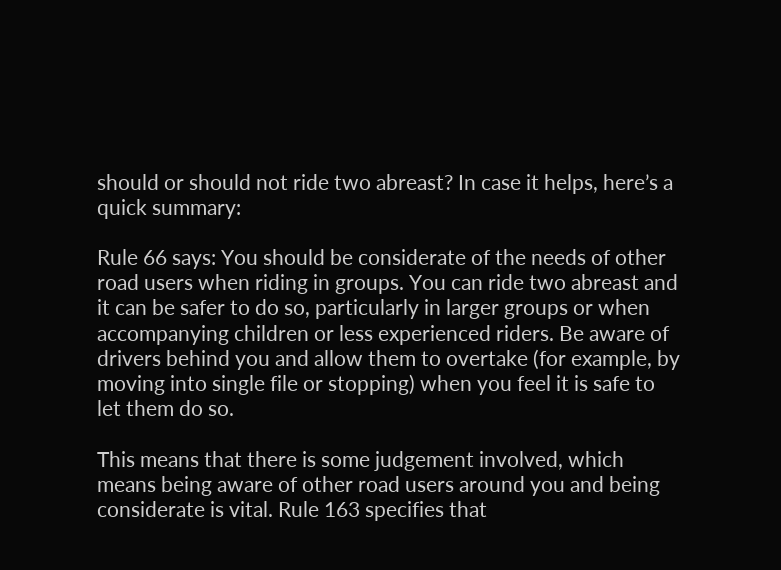should or should not ride two abreast? In case it helps, here’s a quick summary:

Rule 66 says: You should be considerate of the needs of other road users when riding in groups. You can ride two abreast and it can be safer to do so, particularly in larger groups or when accompanying children or less experienced riders. Be aware of drivers behind you and allow them to overtake (for example, by moving into single file or stopping) when you feel it is safe to let them do so.

This means that there is some judgement involved, which means being aware of other road users around you and being considerate is vital. Rule 163 specifies that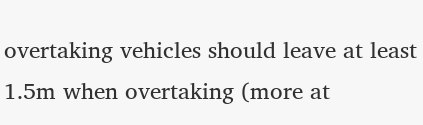overtaking vehicles should leave at least 1.5m when overtaking (more at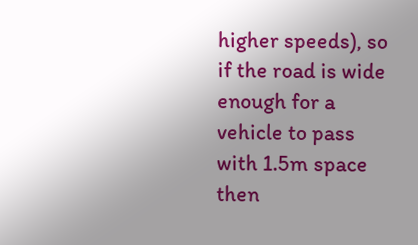higher speeds), so if the road is wide enough for a vehicle to pass with 1.5m space then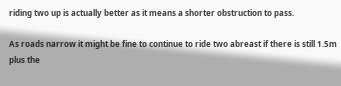riding two up is actually better as it means a shorter obstruction to pass.

As roads narrow it might be fine to continue to ride two abreast if there is still 1.5m plus the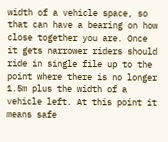width of a vehicle space, so that can have a bearing on how close together you are. Once it gets narrower riders should ride in single file up to the point where there is no longer 1.5m plus the width of a vehicle left. At this point it means safe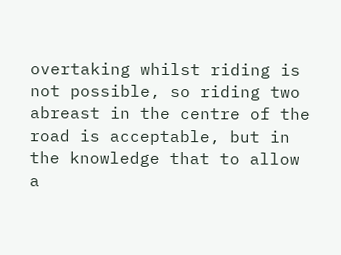overtaking whilst riding is not possible, so riding two abreast in the centre of the road is acceptable, but in the knowledge that to allow a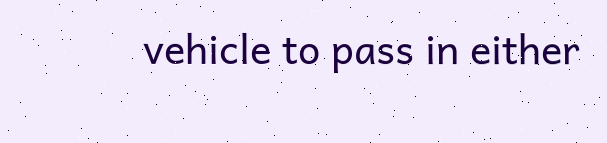vehicle to pass in either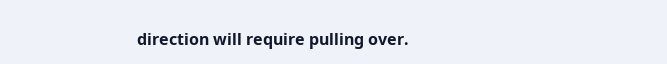direction will require pulling over.